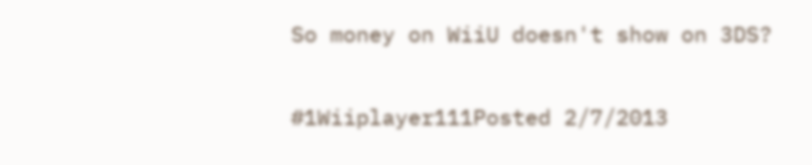So money on WiiU doesn't show on 3DS?

#1Wiiplayer111Posted 2/7/2013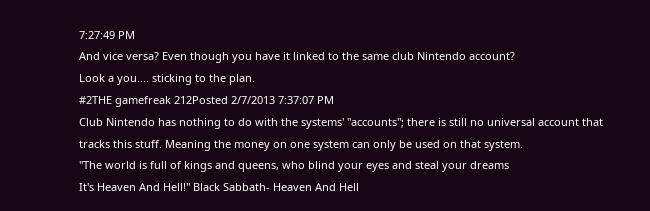7:27:49 PM
And vice versa? Even though you have it linked to the same club Nintendo account?
Look a you.... sticking to the plan.
#2THE gamefreak 212Posted 2/7/2013 7:37:07 PM
Club Nintendo has nothing to do with the systems' "accounts"; there is still no universal account that tracks this stuff. Meaning the money on one system can only be used on that system.
"The world is full of kings and queens, who blind your eyes and steal your dreams
It's Heaven And Hell!" Black Sabbath- Heaven And Hell